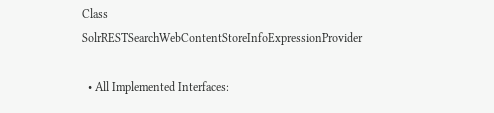Class SolrRESTSearchWebContentStoreInfoExpressionProvider

  • All Implemented Interfaces: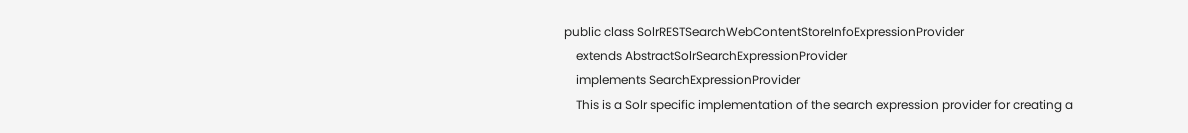public class SolrRESTSearchWebContentStoreInfoExpressionProvider
    extends AbstractSolrSearchExpressionProvider
    implements SearchExpressionProvider
    This is a Solr specific implementation of the search expression provider for creating a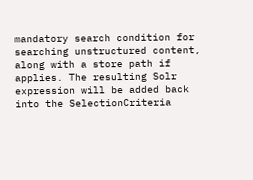mandatory search condition for searching unstructured content, along with a store path if applies. The resulting Solr expression will be added back into the SelectionCriteria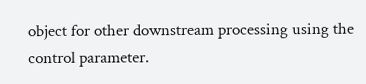object for other downstream processing using the control parameter.